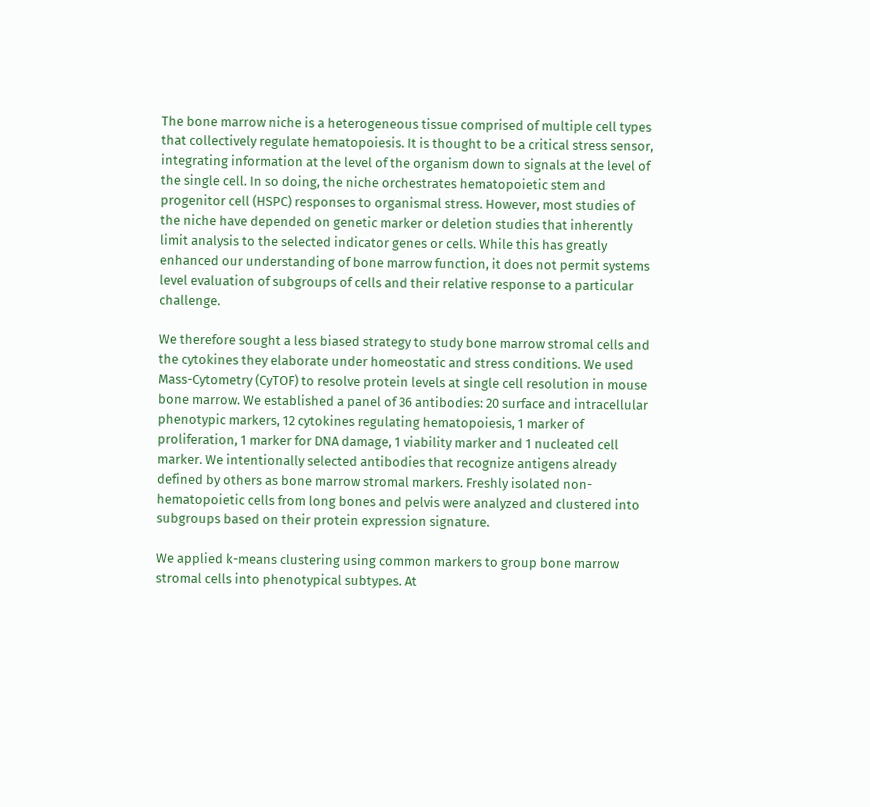The bone marrow niche is a heterogeneous tissue comprised of multiple cell types that collectively regulate hematopoiesis. It is thought to be a critical stress sensor, integrating information at the level of the organism down to signals at the level of the single cell. In so doing, the niche orchestrates hematopoietic stem and progenitor cell (HSPC) responses to organismal stress. However, most studies of the niche have depended on genetic marker or deletion studies that inherently limit analysis to the selected indicator genes or cells. While this has greatly enhanced our understanding of bone marrow function, it does not permit systems level evaluation of subgroups of cells and their relative response to a particular challenge.

We therefore sought a less biased strategy to study bone marrow stromal cells and the cytokines they elaborate under homeostatic and stress conditions. We used Mass-Cytometry (CyTOF) to resolve protein levels at single cell resolution in mouse bone marrow. We established a panel of 36 antibodies: 20 surface and intracellular phenotypic markers, 12 cytokines regulating hematopoiesis, 1 marker of proliferation, 1 marker for DNA damage, 1 viability marker and 1 nucleated cell marker. We intentionally selected antibodies that recognize antigens already defined by others as bone marrow stromal markers. Freshly isolated non-hematopoietic cells from long bones and pelvis were analyzed and clustered into subgroups based on their protein expression signature.

We applied k-means clustering using common markers to group bone marrow stromal cells into phenotypical subtypes. At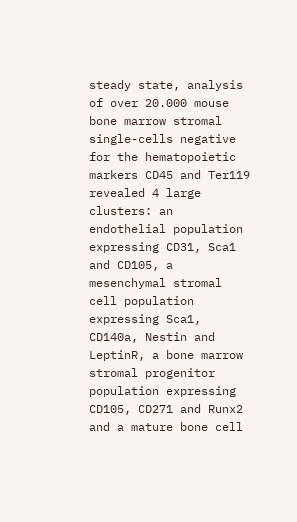steady state, analysis of over 20.000 mouse bone marrow stromal single-cells negative for the hematopoietic markers CD45 and Ter119 revealed 4 large clusters: an endothelial population expressing CD31, Sca1 and CD105, a mesenchymal stromal cell population expressing Sca1, CD140a, Nestin and LeptinR, a bone marrow stromal progenitor population expressing CD105, CD271 and Runx2 and a mature bone cell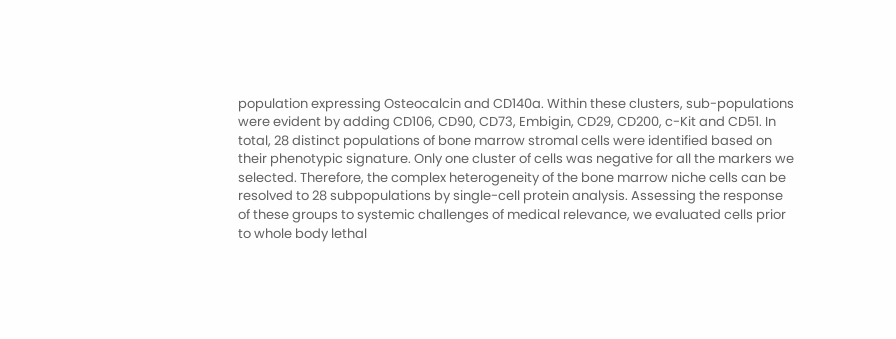population expressing Osteocalcin and CD140a. Within these clusters, sub-populations were evident by adding CD106, CD90, CD73, Embigin, CD29, CD200, c-Kit and CD51. In total, 28 distinct populations of bone marrow stromal cells were identified based on their phenotypic signature. Only one cluster of cells was negative for all the markers we selected. Therefore, the complex heterogeneity of the bone marrow niche cells can be resolved to 28 subpopulations by single-cell protein analysis. Assessing the response of these groups to systemic challenges of medical relevance, we evaluated cells prior to whole body lethal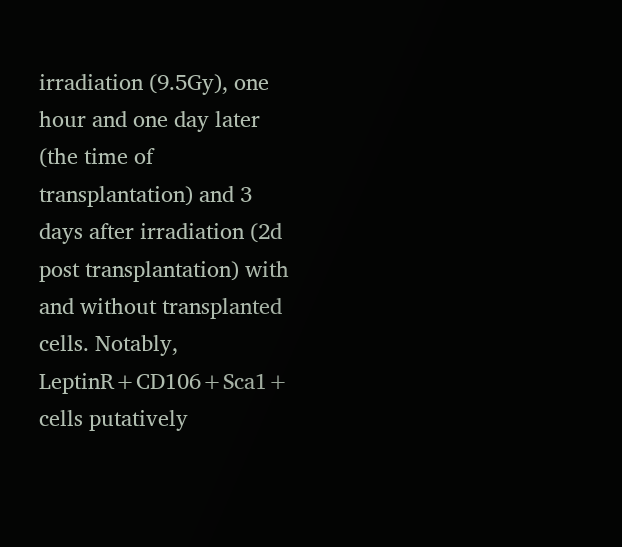irradiation (9.5Gy), one hour and one day later (the time of transplantation) and 3 days after irradiation (2d post transplantation) with and without transplanted cells. Notably, LeptinR+CD106+Sca1+ cells putatively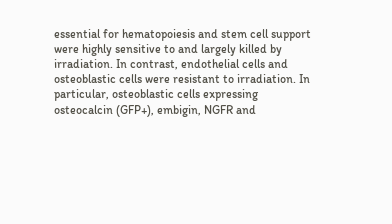essential for hematopoiesis and stem cell support were highly sensitive to and largely killed by irradiation. In contrast, endothelial cells and osteoblastic cells were resistant to irradiation. In particular, osteoblastic cells expressing osteocalcin (GFP+), embigin, NGFR and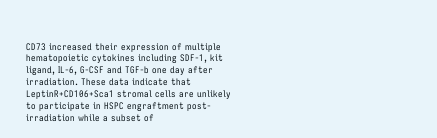CD73 increased their expression of multiple hematopoietic cytokines including SDF-1, kit ligand, IL-6, G-CSF and TGF-b one day after irradiation. These data indicate that LeptinR+CD106+Sca1 stromal cells are unlikely to participate in HSPC engraftment post-irradiation while a subset of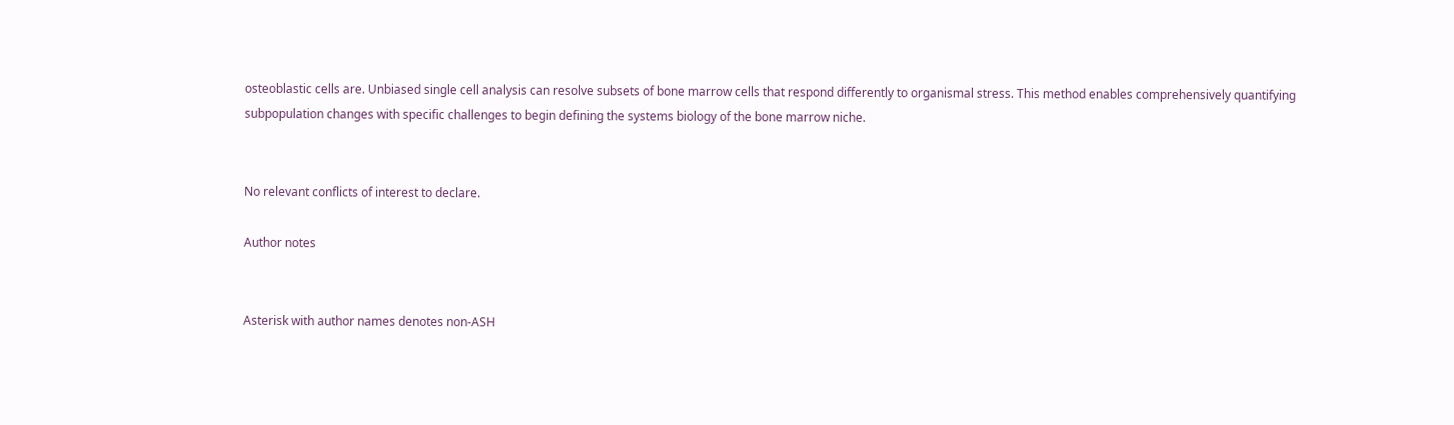osteoblastic cells are. Unbiased single cell analysis can resolve subsets of bone marrow cells that respond differently to organismal stress. This method enables comprehensively quantifying subpopulation changes with specific challenges to begin defining the systems biology of the bone marrow niche.


No relevant conflicts of interest to declare.

Author notes


Asterisk with author names denotes non-ASH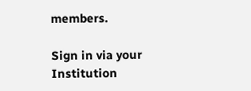members.

Sign in via your Institution